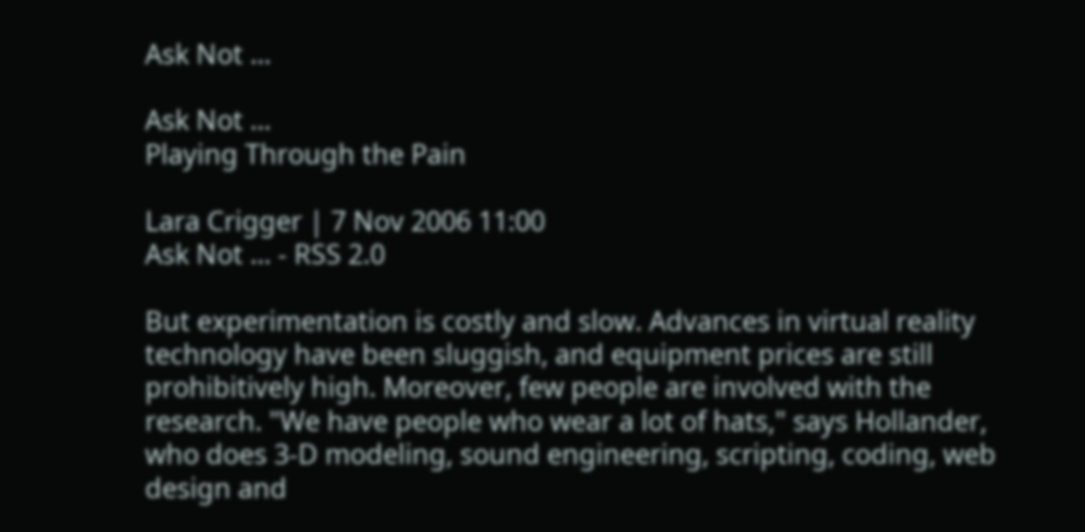Ask Not ...

Ask Not ...
Playing Through the Pain

Lara Crigger | 7 Nov 2006 11:00
Ask Not ... - RSS 2.0

But experimentation is costly and slow. Advances in virtual reality technology have been sluggish, and equipment prices are still prohibitively high. Moreover, few people are involved with the research. "We have people who wear a lot of hats," says Hollander, who does 3-D modeling, sound engineering, scripting, coding, web design and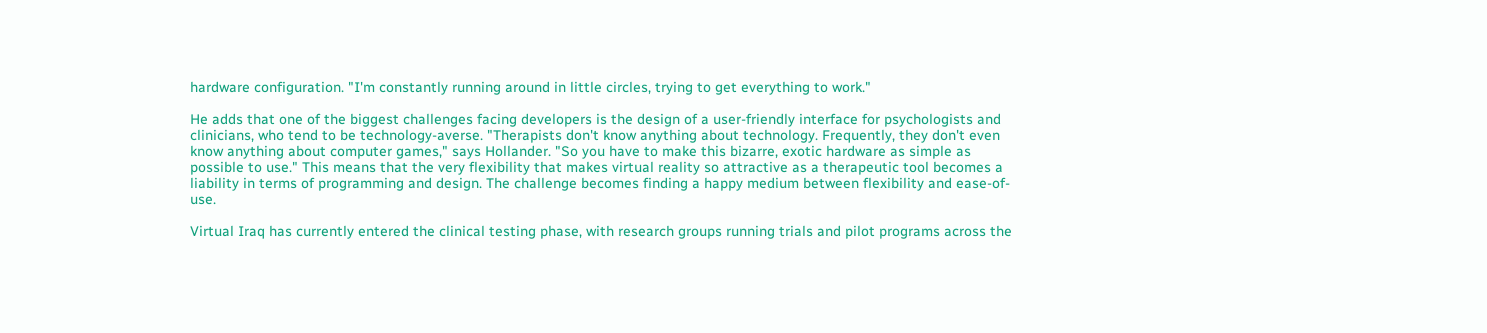hardware configuration. "I'm constantly running around in little circles, trying to get everything to work."

He adds that one of the biggest challenges facing developers is the design of a user-friendly interface for psychologists and clinicians, who tend to be technology-averse. "Therapists don't know anything about technology. Frequently, they don't even know anything about computer games," says Hollander. "So you have to make this bizarre, exotic hardware as simple as possible to use." This means that the very flexibility that makes virtual reality so attractive as a therapeutic tool becomes a liability in terms of programming and design. The challenge becomes finding a happy medium between flexibility and ease-of-use.

Virtual Iraq has currently entered the clinical testing phase, with research groups running trials and pilot programs across the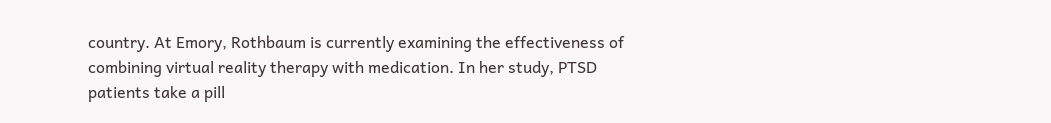country. At Emory, Rothbaum is currently examining the effectiveness of combining virtual reality therapy with medication. In her study, PTSD patients take a pill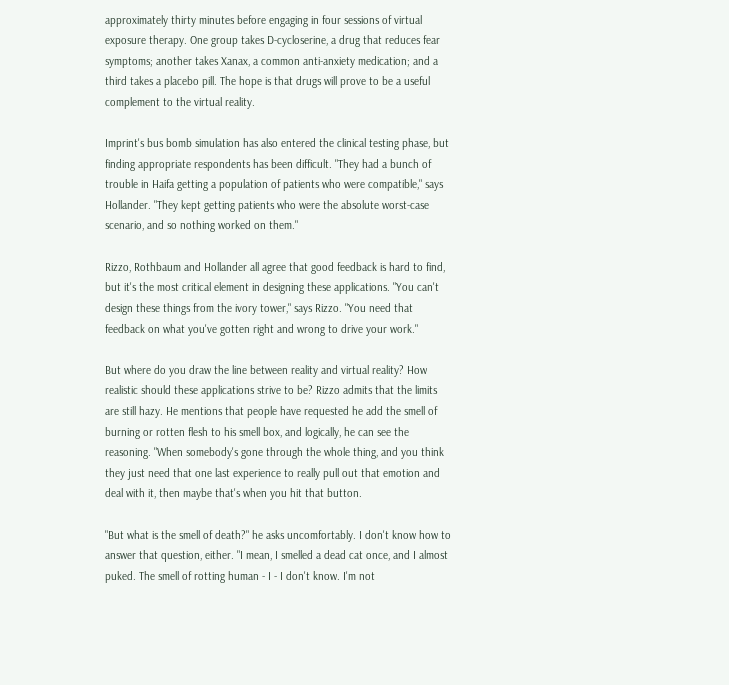approximately thirty minutes before engaging in four sessions of virtual exposure therapy. One group takes D-cycloserine, a drug that reduces fear symptoms; another takes Xanax, a common anti-anxiety medication; and a third takes a placebo pill. The hope is that drugs will prove to be a useful complement to the virtual reality.

Imprint's bus bomb simulation has also entered the clinical testing phase, but finding appropriate respondents has been difficult. "They had a bunch of trouble in Haifa getting a population of patients who were compatible," says Hollander. "They kept getting patients who were the absolute worst-case scenario, and so nothing worked on them."

Rizzo, Rothbaum and Hollander all agree that good feedback is hard to find, but it's the most critical element in designing these applications. "You can't design these things from the ivory tower," says Rizzo. "You need that feedback on what you've gotten right and wrong to drive your work."

But where do you draw the line between reality and virtual reality? How realistic should these applications strive to be? Rizzo admits that the limits are still hazy. He mentions that people have requested he add the smell of burning or rotten flesh to his smell box, and logically, he can see the reasoning. "When somebody's gone through the whole thing, and you think they just need that one last experience to really pull out that emotion and deal with it, then maybe that's when you hit that button.

"But what is the smell of death?" he asks uncomfortably. I don't know how to answer that question, either. "I mean, I smelled a dead cat once, and I almost puked. The smell of rotting human - I - I don't know. I'm not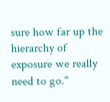sure how far up the hierarchy of exposure we really need to go."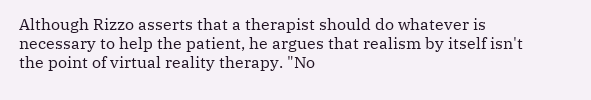Although Rizzo asserts that a therapist should do whatever is necessary to help the patient, he argues that realism by itself isn't the point of virtual reality therapy. "No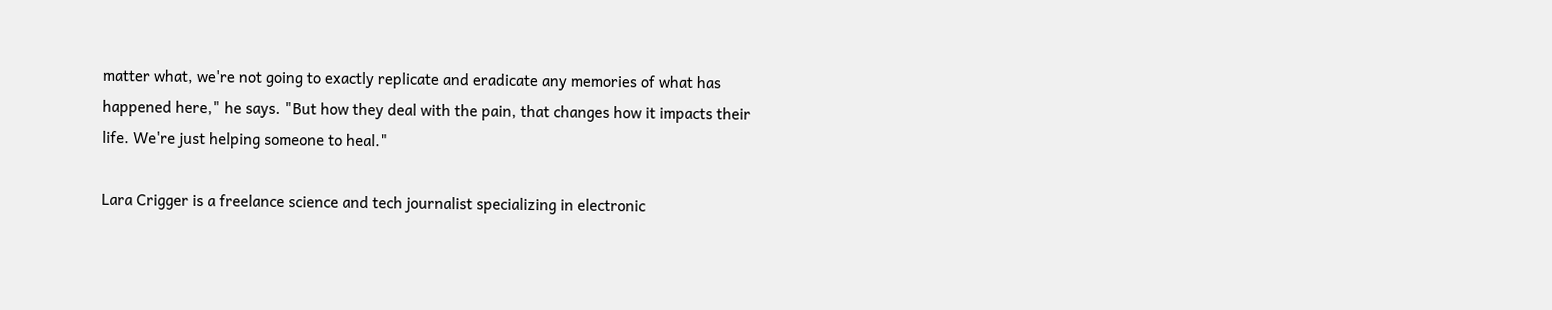matter what, we're not going to exactly replicate and eradicate any memories of what has happened here," he says. "But how they deal with the pain, that changes how it impacts their life. We're just helping someone to heal."

Lara Crigger is a freelance science and tech journalist specializing in electronic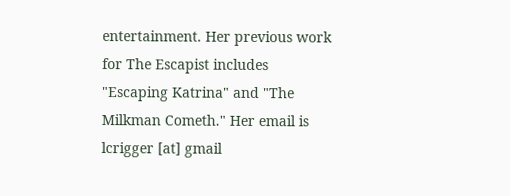entertainment. Her previous work for The Escapist includes "Escaping Katrina" and "The Milkman Cometh." Her email is lcrigger [at] gmail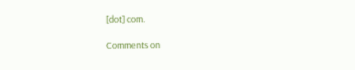[dot] com.

Comments on